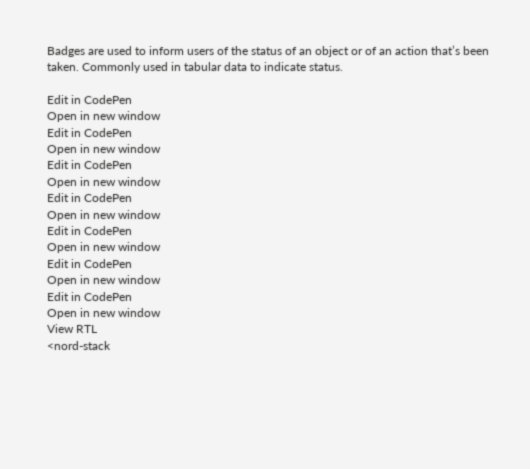Badges are used to inform users of the status of an object or of an action that’s been taken. Commonly used in tabular data to indicate status.

Edit in CodePen
Open in new window
Edit in CodePen
Open in new window
Edit in CodePen
Open in new window
Edit in CodePen
Open in new window
Edit in CodePen
Open in new window
Edit in CodePen
Open in new window
Edit in CodePen
Open in new window
View RTL
<nord-stack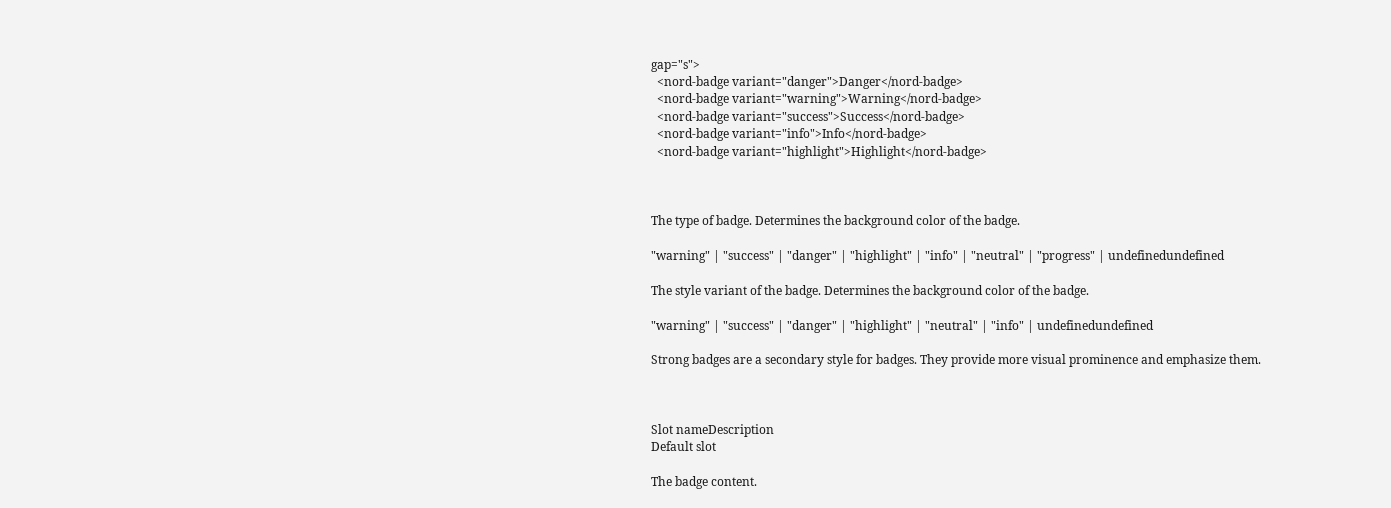gap="s">
  <nord-badge variant="danger">Danger</nord-badge>
  <nord-badge variant="warning">Warning</nord-badge>
  <nord-badge variant="success">Success</nord-badge>
  <nord-badge variant="info">Info</nord-badge>
  <nord-badge variant="highlight">Highlight</nord-badge>



The type of badge. Determines the background color of the badge.

"warning" | "success" | "danger" | "highlight" | "info" | "neutral" | "progress" | undefinedundefined

The style variant of the badge. Determines the background color of the badge.

"warning" | "success" | "danger" | "highlight" | "neutral" | "info" | undefinedundefined

Strong badges are a secondary style for badges. They provide more visual prominence and emphasize them.



Slot nameDescription
Default slot

The badge content.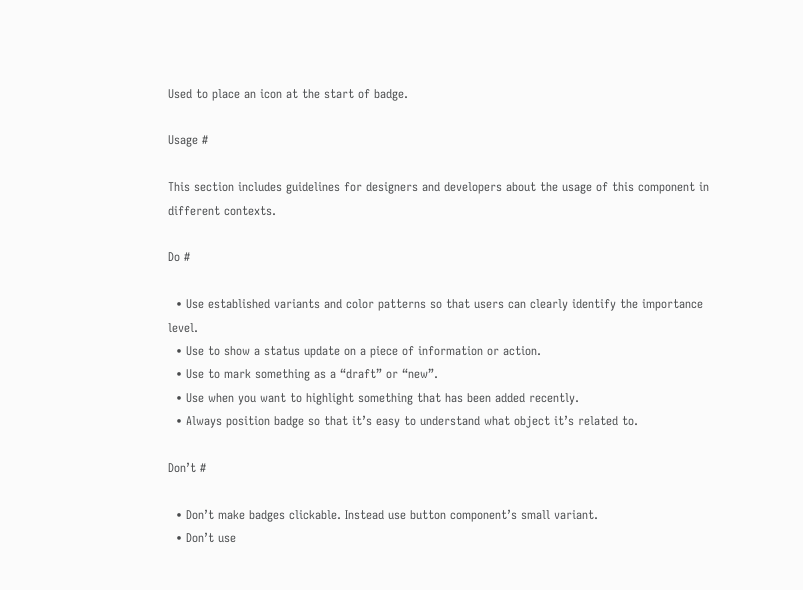Used to place an icon at the start of badge.

Usage #

This section includes guidelines for designers and developers about the usage of this component in different contexts.

Do #

  • Use established variants and color patterns so that users can clearly identify the importance level.
  • Use to show a status update on a piece of information or action.
  • Use to mark something as a “draft” or “new”.
  • Use when you want to highlight something that has been added recently.
  • Always position badge so that it’s easy to understand what object it’s related to.

Don’t #

  • Don’t make badges clickable. Instead use button component’s small variant.
  • Don’t use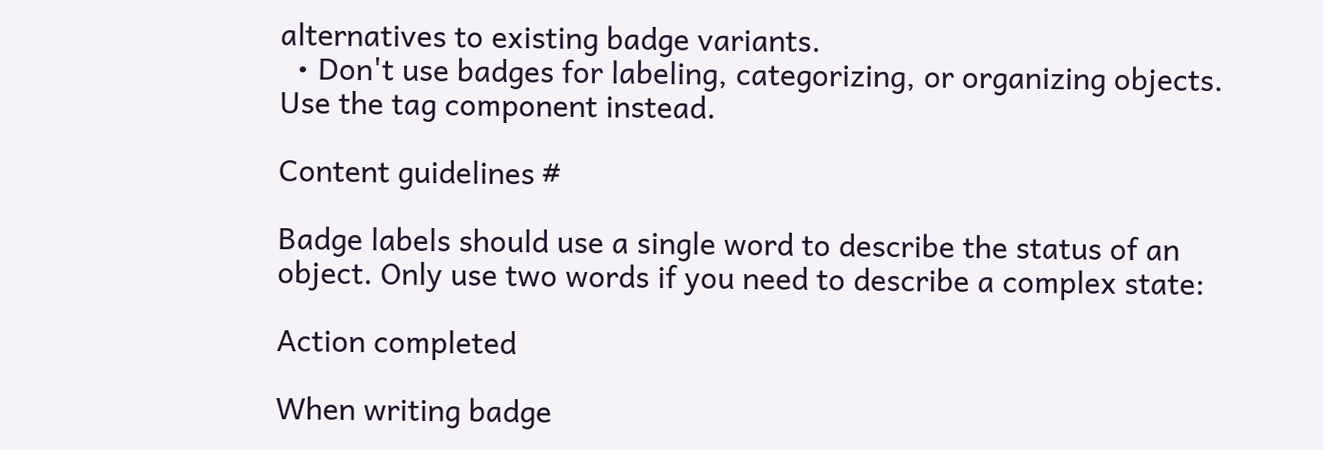alternatives to existing badge variants.
  • Don't use badges for labeling, categorizing, or organizing objects. Use the tag component instead.

Content guidelines #

Badge labels should use a single word to describe the status of an object. Only use two words if you need to describe a complex state:

Action completed

When writing badge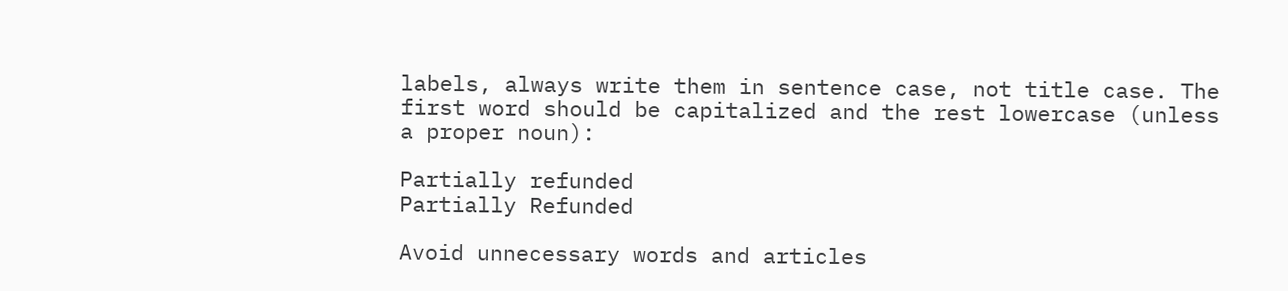labels, always write them in sentence case, not title case. The first word should be capitalized and the rest lowercase (unless a proper noun):

Partially refunded
Partially Refunded

Avoid unnecessary words and articles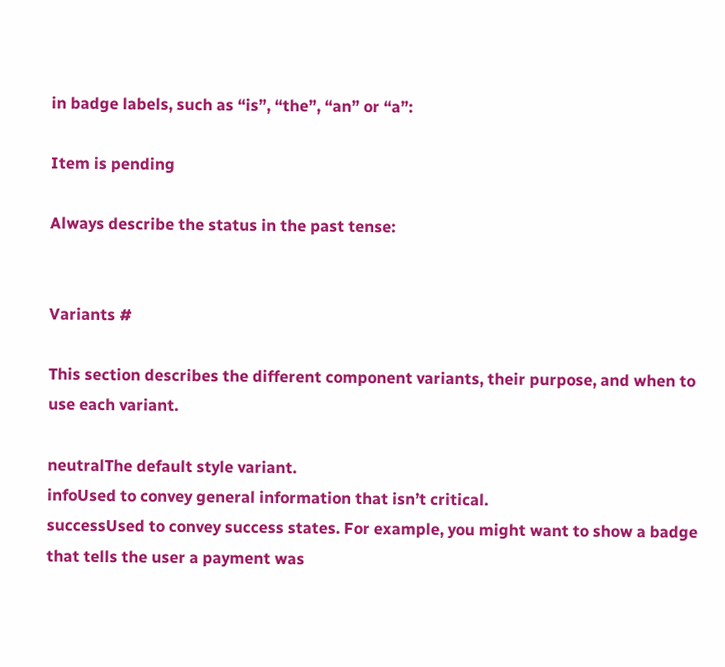in badge labels, such as “is”, “the”, “an” or “a”:

Item is pending

Always describe the status in the past tense:


Variants #

This section describes the different component variants, their purpose, and when to use each variant.

neutralThe default style variant.
infoUsed to convey general information that isn’t critical.
successUsed to convey success states. For example, you might want to show a badge that tells the user a payment was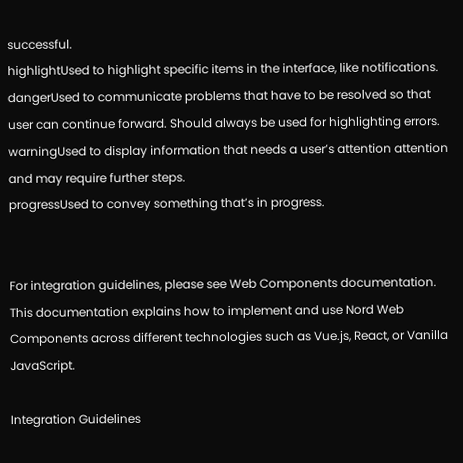successful.
highlightUsed to highlight specific items in the interface, like notifications.
dangerUsed to communicate problems that have to be resolved so that user can continue forward. Should always be used for highlighting errors.
warningUsed to display information that needs a user’s attention attention and may require further steps.
progressUsed to convey something that’s in progress.


For integration guidelines, please see Web Components documentation. This documentation explains how to implement and use Nord Web Components across different technologies such as Vue.js, React, or Vanilla JavaScript.

Integration Guidelines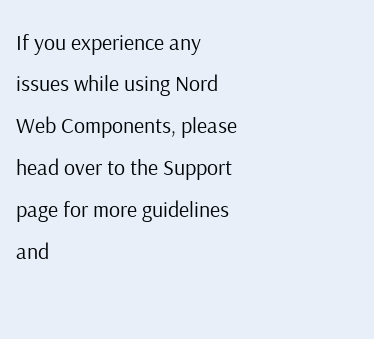If you experience any issues while using Nord Web Components, please head over to the Support page for more guidelines and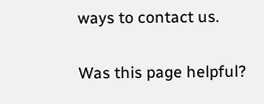ways to contact us.

Was this page helpful?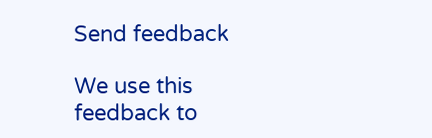Send feedback

We use this feedback to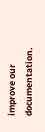improve our documentation.